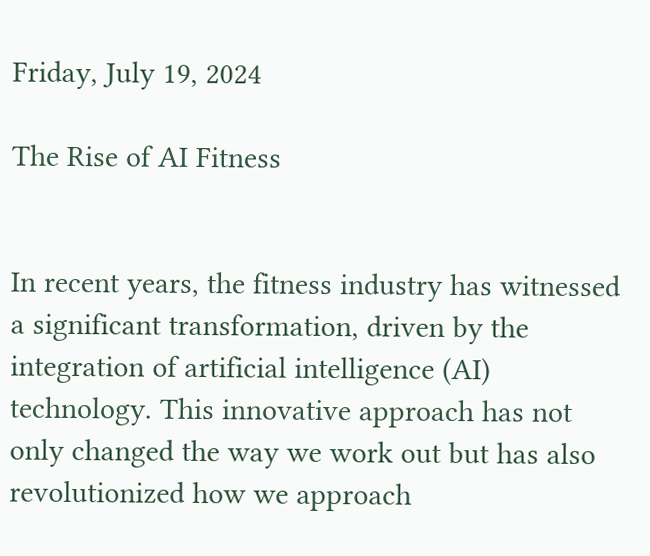Friday, July 19, 2024

The Rise of AI Fitness


In recent years, the fitness industry has witnessed a significant transformation, driven by the integration of artificial intelligence (AI) technology. This innovative approach has not only changed the way we work out but has also revolutionized how we approach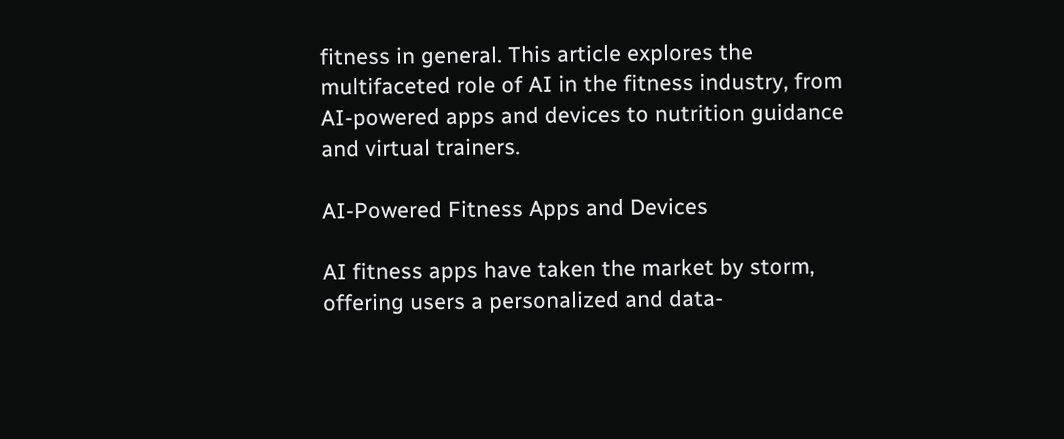fitness in general. This article explores the multifaceted role of AI in the fitness industry, from AI-powered apps and devices to nutrition guidance and virtual trainers.

AI-Powered Fitness Apps and Devices

AI fitness apps have taken the market by storm, offering users a personalized and data-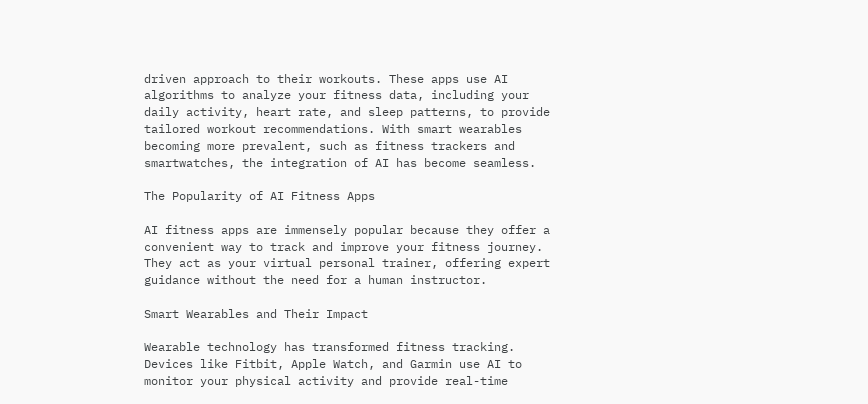driven approach to their workouts. These apps use AI algorithms to analyze your fitness data, including your daily activity, heart rate, and sleep patterns, to provide tailored workout recommendations. With smart wearables becoming more prevalent, such as fitness trackers and smartwatches, the integration of AI has become seamless.

The Popularity of AI Fitness Apps

AI fitness apps are immensely popular because they offer a convenient way to track and improve your fitness journey. They act as your virtual personal trainer, offering expert guidance without the need for a human instructor.

Smart Wearables and Their Impact

Wearable technology has transformed fitness tracking. Devices like Fitbit, Apple Watch, and Garmin use AI to monitor your physical activity and provide real-time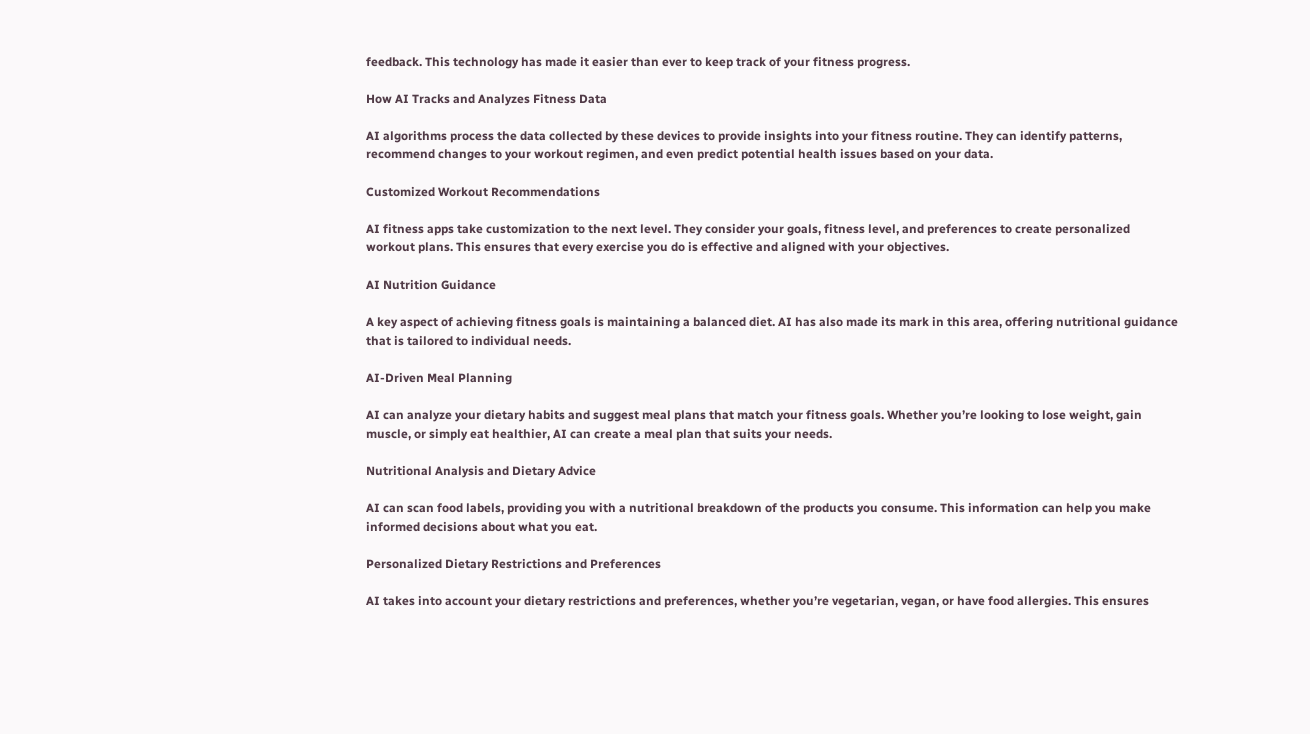feedback. This technology has made it easier than ever to keep track of your fitness progress.

How AI Tracks and Analyzes Fitness Data

AI algorithms process the data collected by these devices to provide insights into your fitness routine. They can identify patterns, recommend changes to your workout regimen, and even predict potential health issues based on your data.

Customized Workout Recommendations

AI fitness apps take customization to the next level. They consider your goals, fitness level, and preferences to create personalized workout plans. This ensures that every exercise you do is effective and aligned with your objectives.

AI Nutrition Guidance

A key aspect of achieving fitness goals is maintaining a balanced diet. AI has also made its mark in this area, offering nutritional guidance that is tailored to individual needs.

AI-Driven Meal Planning

AI can analyze your dietary habits and suggest meal plans that match your fitness goals. Whether you’re looking to lose weight, gain muscle, or simply eat healthier, AI can create a meal plan that suits your needs.

Nutritional Analysis and Dietary Advice

AI can scan food labels, providing you with a nutritional breakdown of the products you consume. This information can help you make informed decisions about what you eat.

Personalized Dietary Restrictions and Preferences

AI takes into account your dietary restrictions and preferences, whether you’re vegetarian, vegan, or have food allergies. This ensures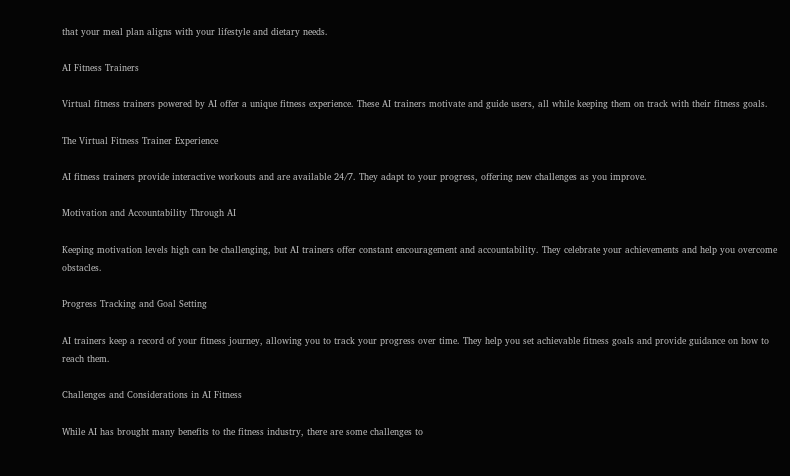that your meal plan aligns with your lifestyle and dietary needs.

AI Fitness Trainers

Virtual fitness trainers powered by AI offer a unique fitness experience. These AI trainers motivate and guide users, all while keeping them on track with their fitness goals.

The Virtual Fitness Trainer Experience

AI fitness trainers provide interactive workouts and are available 24/7. They adapt to your progress, offering new challenges as you improve.

Motivation and Accountability Through AI

Keeping motivation levels high can be challenging, but AI trainers offer constant encouragement and accountability. They celebrate your achievements and help you overcome obstacles.

Progress Tracking and Goal Setting

AI trainers keep a record of your fitness journey, allowing you to track your progress over time. They help you set achievable fitness goals and provide guidance on how to reach them.

Challenges and Considerations in AI Fitness

While AI has brought many benefits to the fitness industry, there are some challenges to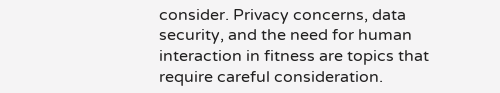consider. Privacy concerns, data security, and the need for human interaction in fitness are topics that require careful consideration.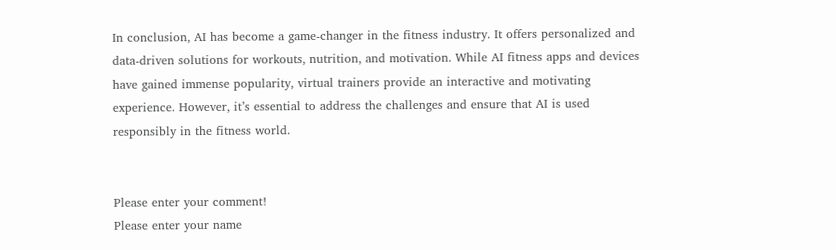In conclusion, AI has become a game-changer in the fitness industry. It offers personalized and data-driven solutions for workouts, nutrition, and motivation. While AI fitness apps and devices have gained immense popularity, virtual trainers provide an interactive and motivating experience. However, it’s essential to address the challenges and ensure that AI is used responsibly in the fitness world.


Please enter your comment!
Please enter your name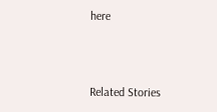here



Related Stories